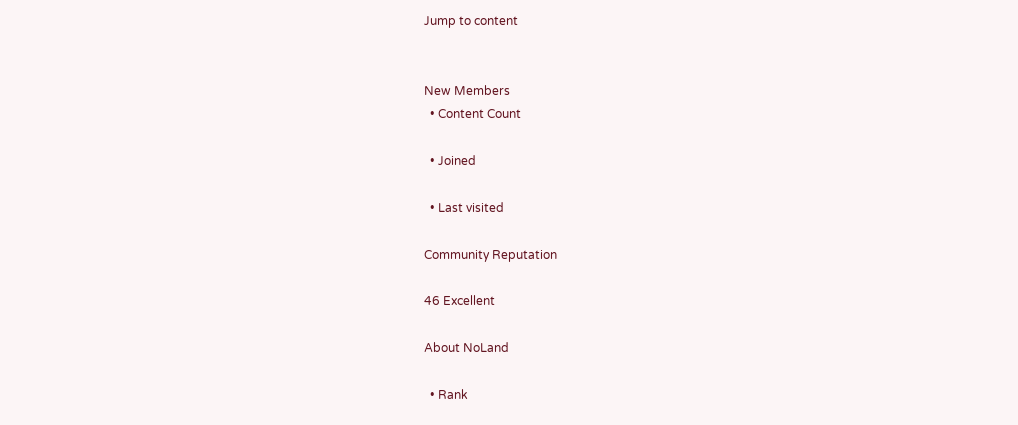Jump to content


New Members
  • Content Count

  • Joined

  • Last visited

Community Reputation

46 Excellent

About NoLand

  • Rank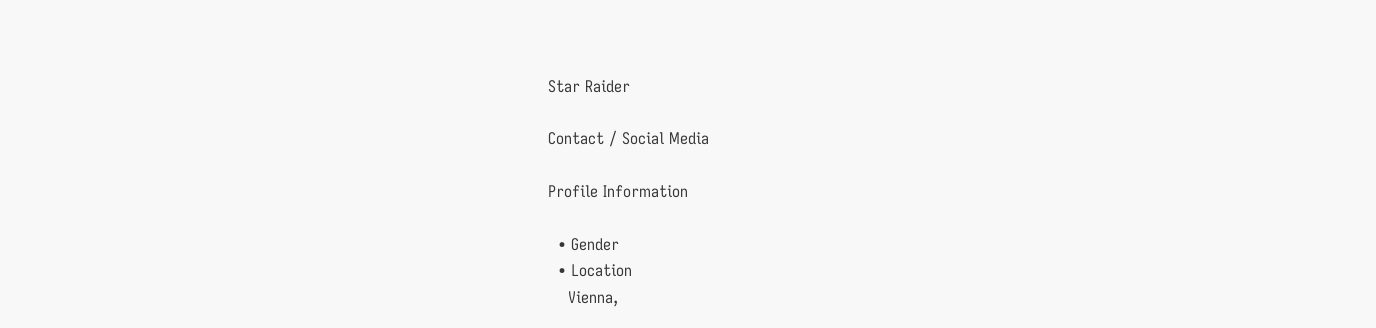Star Raider

Contact / Social Media

Profile Information

  • Gender
  • Location
    Vienna,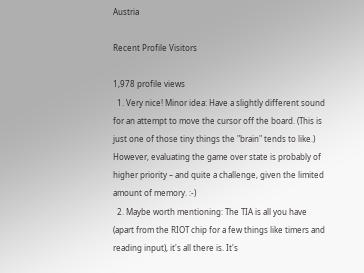Austria

Recent Profile Visitors

1,978 profile views
  1. Very nice! Minor idea: Have a slightly different sound for an attempt to move the cursor off the board. (This is just one of those tiny things the "brain" tends to like.) However, evaluating the game over state is probably of higher priority – and quite a challenge, given the limited amount of memory. :-)
  2. Maybe worth mentioning: The TIA is all you have (apart from the RIOT chip for a few things like timers and reading input), it's all there is. It's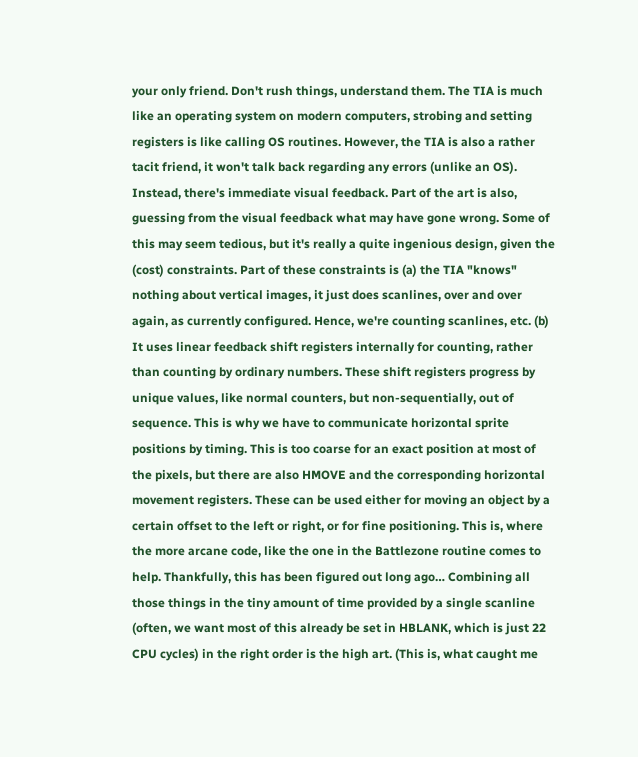your only friend. Don't rush things, understand them. The TIA is much like an operating system on modern computers, strobing and setting registers is like calling OS routines. However, the TIA is also a rather tacit friend, it won't talk back regarding any errors (unlike an OS). Instead, there's immediate visual feedback. Part of the art is also, guessing from the visual feedback what may have gone wrong. Some of this may seem tedious, but it's really a quite ingenious design, given the (cost) constraints. Part of these constraints is (a) the TIA "knows" nothing about vertical images, it just does scanlines, over and over again, as currently configured. Hence, we're counting scanlines, etc. (b) It uses linear feedback shift registers internally for counting, rather than counting by ordinary numbers. These shift registers progress by unique values, like normal counters, but non-sequentially, out of sequence. This is why we have to communicate horizontal sprite positions by timing. This is too coarse for an exact position at most of the pixels, but there are also HMOVE and the corresponding horizontal movement registers. These can be used either for moving an object by a certain offset to the left or right, or for fine positioning. This is, where the more arcane code, like the one in the Battlezone routine comes to help. Thankfully, this has been figured out long ago… Combining all those things in the tiny amount of time provided by a single scanline (often, we want most of this already be set in HBLANK, which is just 22 CPU cycles) in the right order is the high art. (This is, what caught me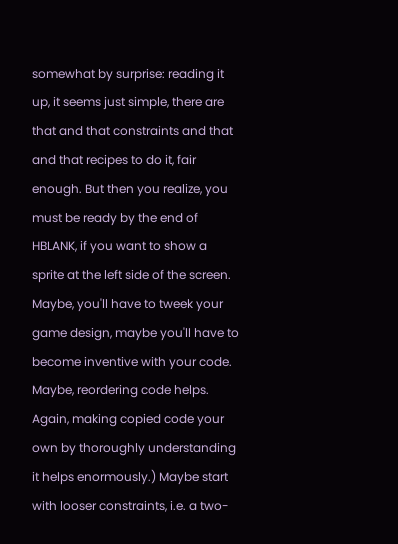somewhat by surprise: reading it up, it seems just simple, there are that and that constraints and that and that recipes to do it, fair enough. But then you realize, you must be ready by the end of HBLANK, if you want to show a sprite at the left side of the screen. Maybe, you'll have to tweek your game design, maybe you'll have to become inventive with your code. Maybe, reordering code helps. Again, making copied code your own by thoroughly understanding it helps enormously.) Maybe start with looser constraints, i.e. a two-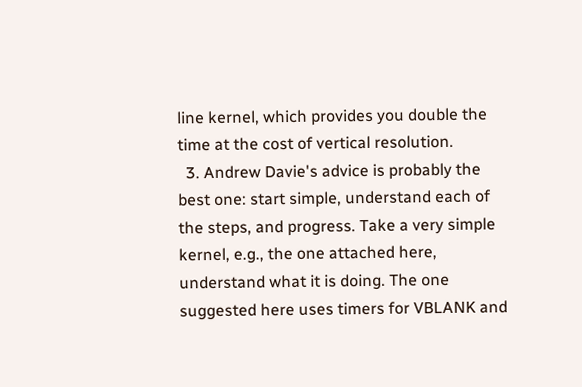line kernel, which provides you double the time at the cost of vertical resolution.
  3. Andrew Davie's advice is probably the best one: start simple, understand each of the steps, and progress. Take a very simple kernel, e.g., the one attached here, understand what it is doing. The one suggested here uses timers for VBLANK and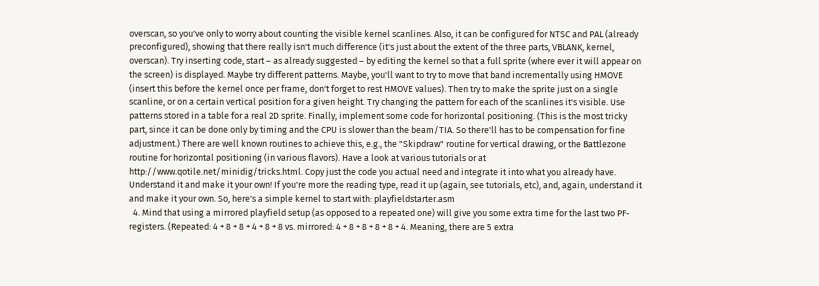overscan, so you've only to worry about counting the visible kernel scanlines. Also, it can be configured for NTSC and PAL (already preconfigured), showing that there really isn't much difference (it's just about the extent of the three parts, VBLANK, kernel, overscan). Try inserting code, start – as already suggested – by editing the kernel so that a full sprite (where ever it will appear on the screen) is displayed. Maybe try different patterns. Maybe, you'll want to try to move that band incrementally using HMOVE (insert this before the kernel once per frame, don't forget to rest HMOVE values). Then try to make the sprite just on a single scanline, or on a certain vertical position for a given height. Try changing the pattern for each of the scanlines it's visible. Use patterns stored in a table for a real 2D sprite. Finally, implement some code for horizontal positioning. (This is the most tricky part, since it can be done only by timing and the CPU is slower than the beam/TIA. So there'll has to be compensation for fine adjustment.) There are well known routines to achieve this, e.g., the "Skipdraw" routine for vertical drawing, or the Battlezone routine for horizontal positioning (in various flavors). Have a look at various tutorials or at http://www.qotile.net/minidig/tricks.html. Copy just the code you actual need and integrate it into what you already have. Understand it and make it your own! If you're more the reading type, read it up (again, see tutorials, etc), and, again, understand it and make it your own. So, here's a simple kernel to start with: playfieldstarter.asm
  4. Mind that using a mirrored playfield setup (as opposed to a repeated one) will give you some extra time for the last two PF-registers. (Repeated: 4 + 8 + 8 + 4 + 8 + 8 vs. mirrored: 4 + 8 + 8 + 8 + 8 + 4. Meaning, there are 5 extra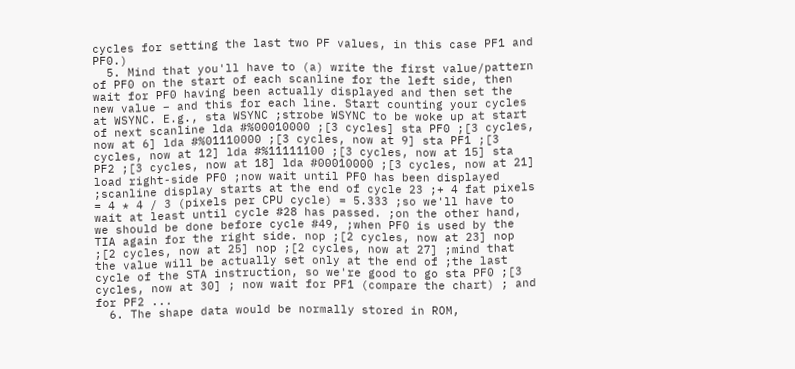cycles for setting the last two PF values, in this case PF1 and PF0.)
  5. Mind that you'll have to (a) write the first value/pattern of PF0 on the start of each scanline for the left side, then wait for PF0 having been actually displayed and then set the new value – and this for each line. Start counting your cycles at WSYNC. E.g., sta WSYNC ;strobe WSYNC to be woke up at start of next scanline lda #%00010000 ;[3 cycles] sta PF0 ;[3 cycles, now at 6] lda #%01110000 ;[3 cycles, now at 9] sta PF1 ;[3 cycles, now at 12] lda #%11111100 ;[3 cycles, now at 15] sta PF2 ;[3 cycles, now at 18] lda #00010000 ;[3 cycles, now at 21] load right-side PF0 ;now wait until PF0 has been displayed ;scanline display starts at the end of cycle 23 ;+ 4 fat pixels = 4 * 4 / 3 (pixels per CPU cycle) = 5.333 ;so we'll have to wait at least until cycle #28 has passed. ;on the other hand, we should be done before cycle #49, ;when PF0 is used by the TIA again for the right side. nop ;[2 cycles, now at 23] nop ;[2 cycles, now at 25] nop ;[2 cycles, now at 27] ;mind that the value will be actually set only at the end of ;the last cycle of the STA instruction, so we're good to go sta PF0 ;[3 cycles, now at 30] ; now wait for PF1 (compare the chart) ; and for PF2 ...
  6. The shape data would be normally stored in ROM,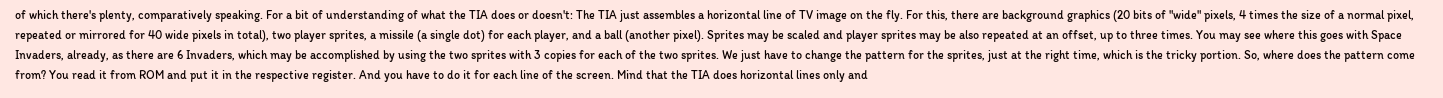of which there's plenty, comparatively speaking. For a bit of understanding of what the TIA does or doesn't: The TIA just assembles a horizontal line of TV image on the fly. For this, there are background graphics (20 bits of "wide" pixels, 4 times the size of a normal pixel, repeated or mirrored for 40 wide pixels in total), two player sprites, a missile (a single dot) for each player, and a ball (another pixel). Sprites may be scaled and player sprites may be also repeated at an offset, up to three times. You may see where this goes with Space Invaders, already, as there are 6 Invaders, which may be accomplished by using the two sprites with 3 copies for each of the two sprites. We just have to change the pattern for the sprites, just at the right time, which is the tricky portion. So, where does the pattern come from? You read it from ROM and put it in the respective register. And you have to do it for each line of the screen. Mind that the TIA does horizontal lines only and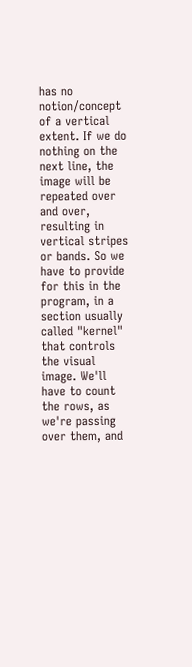has no notion/concept of a vertical extent. If we do nothing on the next line, the image will be repeated over and over, resulting in vertical stripes or bands. So we have to provide for this in the program, in a section usually called "kernel" that controls the visual image. We'll have to count the rows, as we're passing over them, and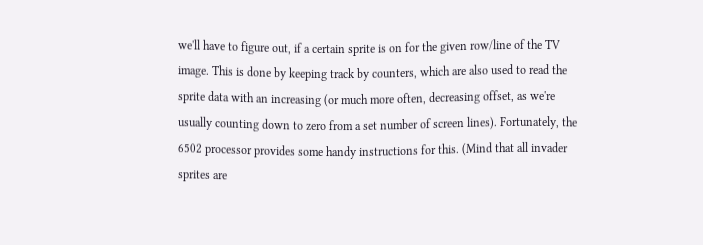we'll have to figure out, if a certain sprite is on for the given row/line of the TV image. This is done by keeping track by counters, which are also used to read the sprite data with an increasing (or much more often, decreasing offset, as we're usually counting down to zero from a set number of screen lines). Fortunately, the 6502 processor provides some handy instructions for this. (Mind that all invader sprites are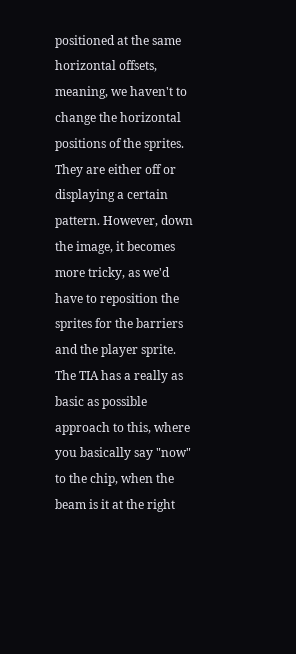positioned at the same horizontal offsets, meaning, we haven't to change the horizontal positions of the sprites. They are either off or displaying a certain pattern. However, down the image, it becomes more tricky, as we'd have to reposition the sprites for the barriers and the player sprite. The TIA has a really as basic as possible approach to this, where you basically say "now" to the chip, when the beam is it at the right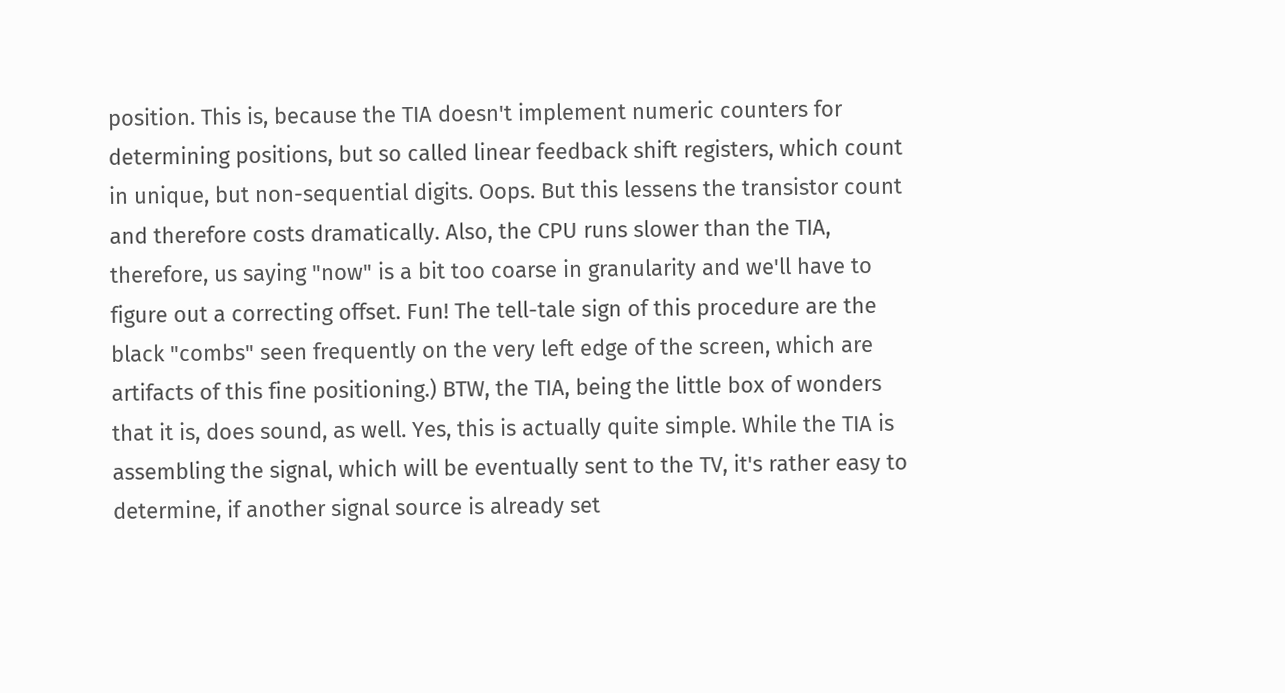position. This is, because the TIA doesn't implement numeric counters for determining positions, but so called linear feedback shift registers, which count in unique, but non-sequential digits. Oops. But this lessens the transistor count and therefore costs dramatically. Also, the CPU runs slower than the TIA, therefore, us saying "now" is a bit too coarse in granularity and we'll have to figure out a correcting offset. Fun! The tell-tale sign of this procedure are the black "combs" seen frequently on the very left edge of the screen, which are artifacts of this fine positioning.) BTW, the TIA, being the little box of wonders that it is, does sound, as well. Yes, this is actually quite simple. While the TIA is assembling the signal, which will be eventually sent to the TV, it's rather easy to determine, if another signal source is already set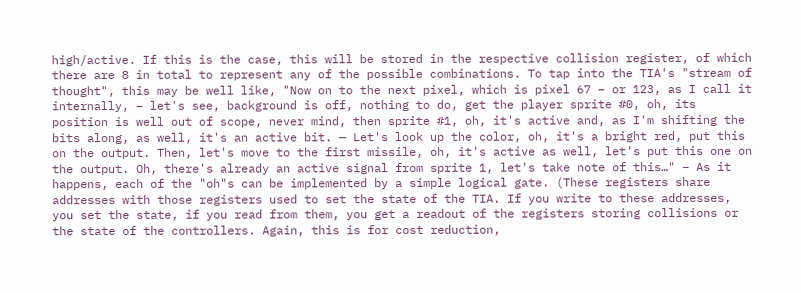high/active. If this is the case, this will be stored in the respective collision register, of which there are 8 in total to represent any of the possible combinations. To tap into the TIA's "stream of thought", this may be well like, "Now on to the next pixel, which is pixel 67 – or 123, as I call it internally, – let's see, background is off, nothing to do, get the player sprite #0, oh, its position is well out of scope, never mind, then sprite #1, oh, it's active and, as I'm shifting the bits along, as well, it's an active bit. — Let's look up the color, oh, it's a bright red, put this on the output. Then, let's move to the first missile, oh, it's active as well, let's put this one on the output. Oh, there's already an active signal from sprite 1, let's take note of this…" – As it happens, each of the "oh"s can be implemented by a simple logical gate. (These registers share addresses with those registers used to set the state of the TIA. If you write to these addresses, you set the state, if you read from them, you get a readout of the registers storing collisions or the state of the controllers. Again, this is for cost reduction,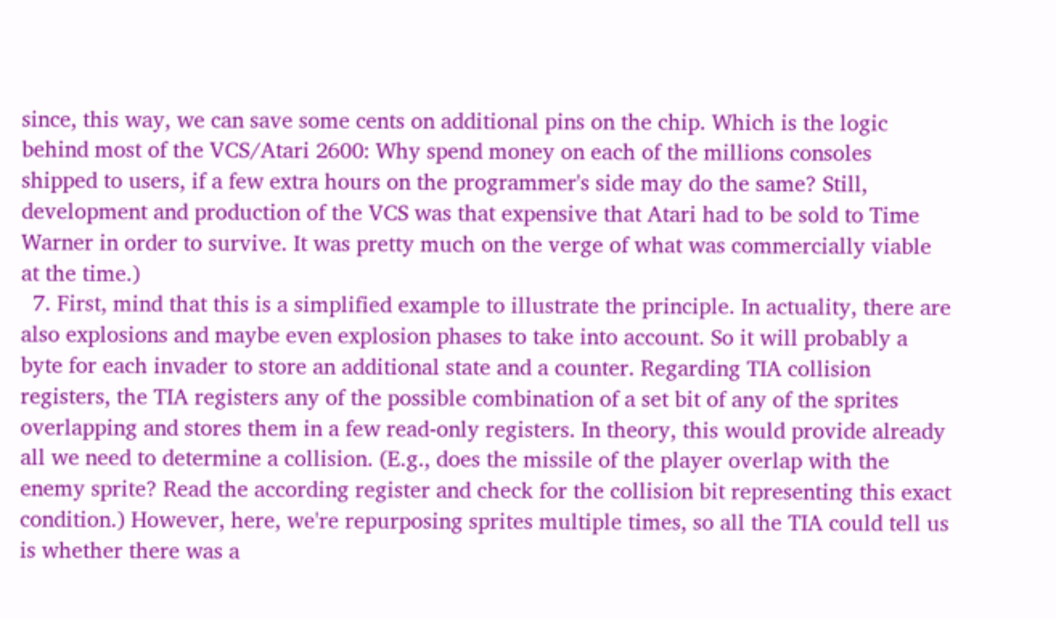since, this way, we can save some cents on additional pins on the chip. Which is the logic behind most of the VCS/Atari 2600: Why spend money on each of the millions consoles shipped to users, if a few extra hours on the programmer's side may do the same? Still, development and production of the VCS was that expensive that Atari had to be sold to Time Warner in order to survive. It was pretty much on the verge of what was commercially viable at the time.)
  7. First, mind that this is a simplified example to illustrate the principle. In actuality, there are also explosions and maybe even explosion phases to take into account. So it will probably a byte for each invader to store an additional state and a counter. Regarding TIA collision registers, the TIA registers any of the possible combination of a set bit of any of the sprites overlapping and stores them in a few read-only registers. In theory, this would provide already all we need to determine a collision. (E.g., does the missile of the player overlap with the enemy sprite? Read the according register and check for the collision bit representing this exact condition.) However, here, we're repurposing sprites multiple times, so all the TIA could tell us is whether there was a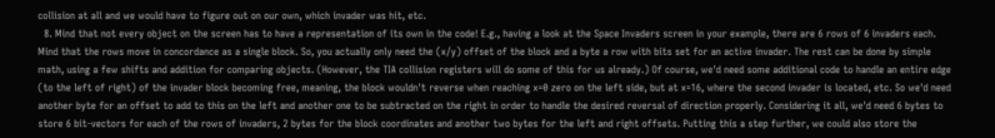collision at all and we would have to figure out on our own, which invader was hit, etc.
  8. Mind that not every object on the screen has to have a representation of its own in the code! E.g., having a look at the Space Invaders screen in your example, there are 6 rows of 6 invaders each. Mind that the rows move in concordance as a single block. So, you actually only need the (x/y) offset of the block and a byte a row with bits set for an active invader. The rest can be done by simple math, using a few shifts and addition for comparing objects. (However, the TIA collision registers will do some of this for us already.) Of course, we'd need some additional code to handle an entire edge (to the left of right) of the invader block becoming free, meaning, the block wouldn't reverse when reaching x=0 zero on the left side, but at x=16, where the second invader is located, etc. So we'd need another byte for an offset to add to this on the left and another one to be subtracted on the right in order to handle the desired reversal of direction properly. Considering it all, we'd need 6 bytes to store 6 bit-vectors for each of the rows of invaders, 2 bytes for the block coordinates and another two bytes for the left and right offsets. Putting this a step further, we could also store the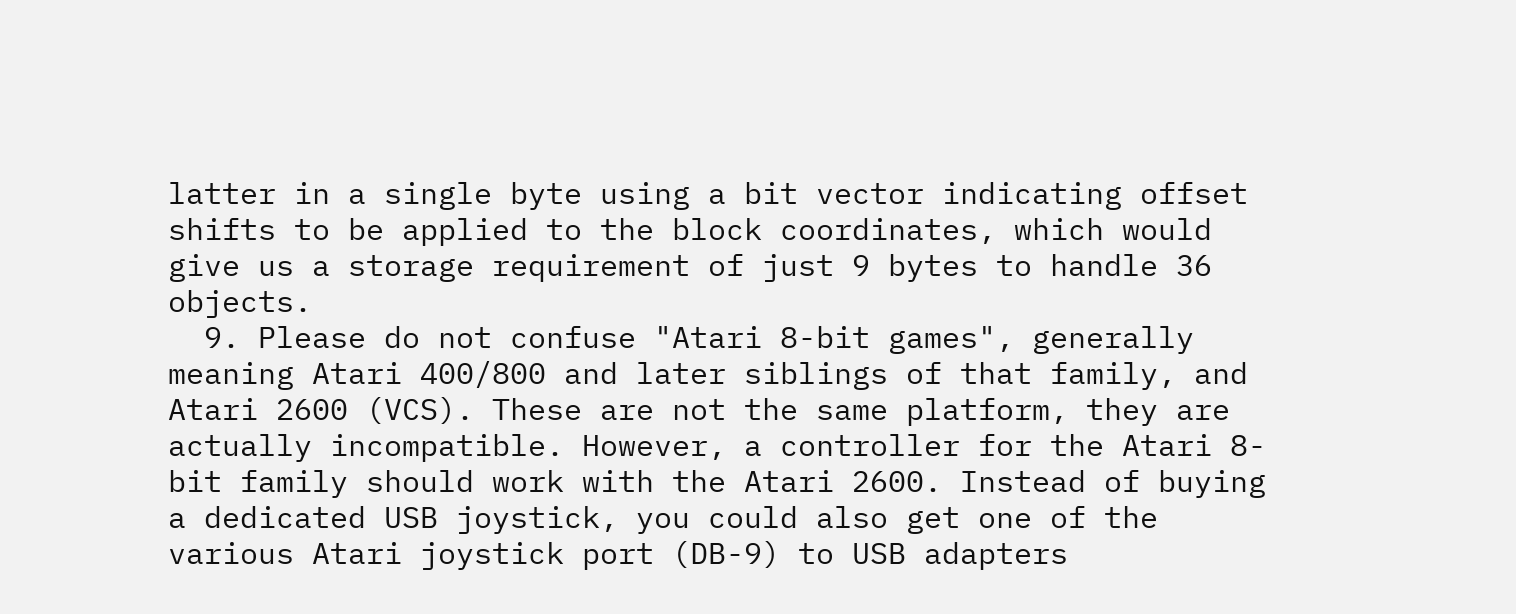latter in a single byte using a bit vector indicating offset shifts to be applied to the block coordinates, which would give us a storage requirement of just 9 bytes to handle 36 objects.
  9. Please do not confuse "Atari 8-bit games", generally meaning Atari 400/800 and later siblings of that family, and Atari 2600 (VCS). These are not the same platform, they are actually incompatible. However, a controller for the Atari 8-bit family should work with the Atari 2600. Instead of buying a dedicated USB joystick, you could also get one of the various Atari joystick port (DB-9) to USB adapters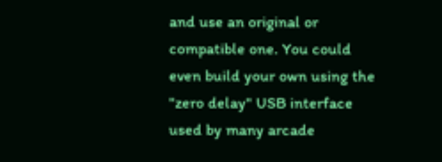and use an original or compatible one. You could even build your own using the "zero delay" USB interface used by many arcade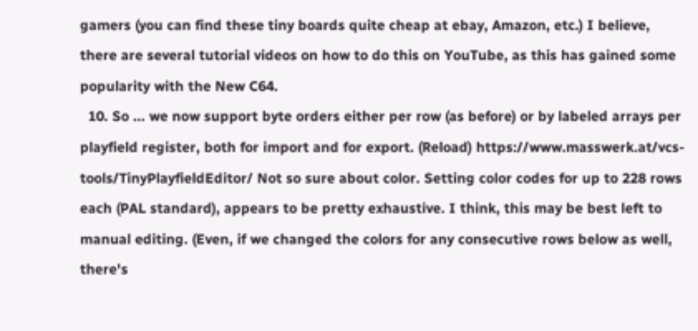gamers (you can find these tiny boards quite cheap at ebay, Amazon, etc.) I believe, there are several tutorial videos on how to do this on YouTube, as this has gained some popularity with the New C64.
  10. So ... we now support byte orders either per row (as before) or by labeled arrays per playfield register, both for import and for export. (Reload) https://www.masswerk.at/vcs-tools/TinyPlayfieldEditor/ Not so sure about color. Setting color codes for up to 228 rows each (PAL standard), appears to be pretty exhaustive. I think, this may be best left to manual editing. (Even, if we changed the colors for any consecutive rows below as well, there's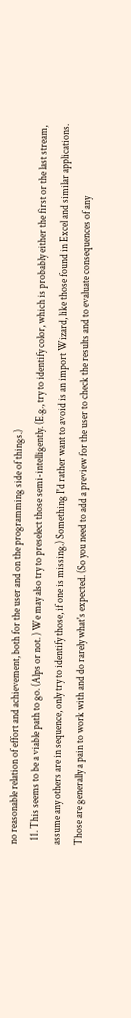no reasonable relation of effort and achievement, both for the user and on the programming side of things.)
  11. This seems to be a viable path to go. (Alps or not. ) We may also try to preselect those semi-intelligently. (E.g., try to identify color, which is probably either the first or the last stream, assume any others are in sequence, only try to identify those, if one is missing.) Something I'd rather want to avoid is an import Wizard, like those found in Excel and similar applications. Those are generally a pain to work with and do rarely what's expected. (So you need to add a preview for the user to check the results and to evaluate consequences of any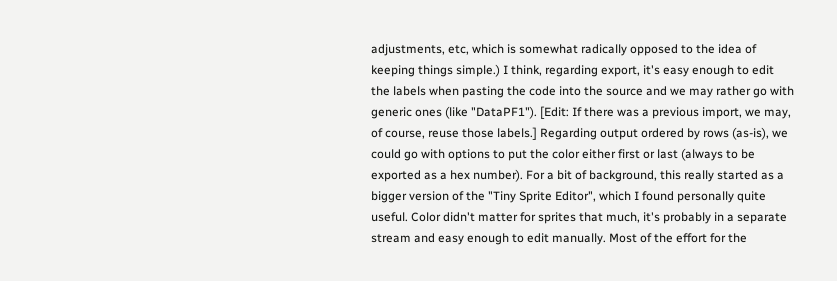adjustments, etc, which is somewhat radically opposed to the idea of keeping things simple.) I think, regarding export, it's easy enough to edit the labels when pasting the code into the source and we may rather go with generic ones (like "DataPF1"). [Edit: If there was a previous import, we may, of course, reuse those labels.] Regarding output ordered by rows (as-is), we could go with options to put the color either first or last (always to be exported as a hex number). For a bit of background, this really started as a bigger version of the "Tiny Sprite Editor", which I found personally quite useful. Color didn't matter for sprites that much, it's probably in a separate stream and easy enough to edit manually. Most of the effort for the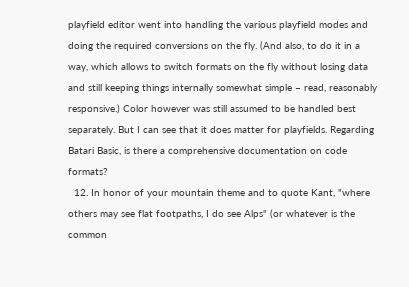playfield editor went into handling the various playfield modes and doing the required conversions on the fly. (And also, to do it in a way, which allows to switch formats on the fly without losing data and still keeping things internally somewhat simple – read, reasonably responsive.) Color however was still assumed to be handled best separately. But I can see that it does matter for playfields. Regarding Batari Basic, is there a comprehensive documentation on code formats?
  12. In honor of your mountain theme and to quote Kant, "where others may see flat footpaths, I do see Alps" (or whatever is the common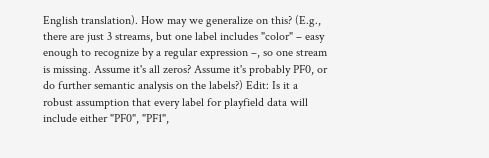English translation). How may we generalize on this? (E.g., there are just 3 streams, but one label includes "color" – easy enough to recognize by a regular expression –, so one stream is missing. Assume it's all zeros? Assume it's probably PF0, or do further semantic analysis on the labels?) Edit: Is it a robust assumption that every label for playfield data will include either "PF0", "PF1",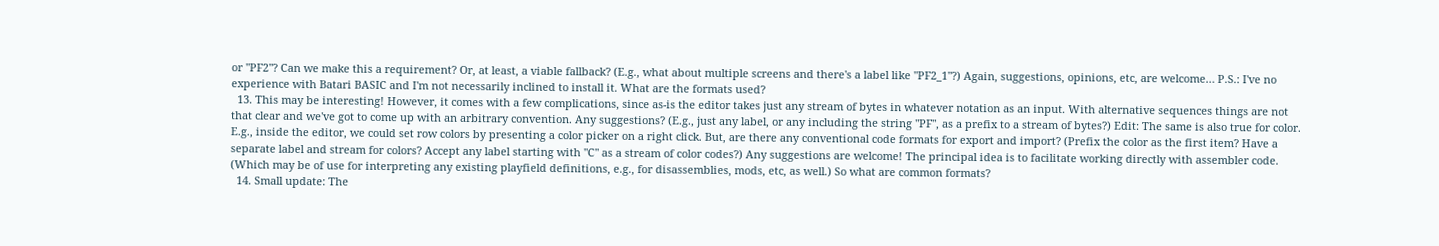or "PF2"? Can we make this a requirement? Or, at least, a viable fallback? (E.g., what about multiple screens and there's a label like "PF2_1"?) Again, suggestions, opinions, etc, are welcome… P.S.: I've no experience with Batari BASIC and I'm not necessarily inclined to install it. What are the formats used?
  13. This may be interesting! However, it comes with a few complications, since as-is the editor takes just any stream of bytes in whatever notation as an input. With alternative sequences things are not that clear and we've got to come up with an arbitrary convention. Any suggestions? (E.g., just any label, or any including the string "PF", as a prefix to a stream of bytes?) Edit: The same is also true for color. E.g., inside the editor, we could set row colors by presenting a color picker on a right click. But, are there any conventional code formats for export and import? (Prefix the color as the first item? Have a separate label and stream for colors? Accept any label starting with "C" as a stream of color codes?) Any suggestions are welcome! The principal idea is to facilitate working directly with assembler code. (Which may be of use for interpreting any existing playfield definitions, e.g., for disassemblies, mods, etc, as well.) So what are common formats?
  14. Small update: The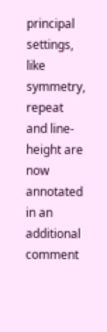principal settings, like symmetry, repeat and line-height are now annotated in an additional comment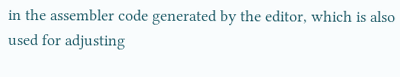in the assembler code generated by the editor, which is also used for adjusting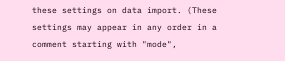these settings on data import. (These settings may appear in any order in a comment starting with "mode",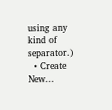using any kind of separator.)
  • Create New...